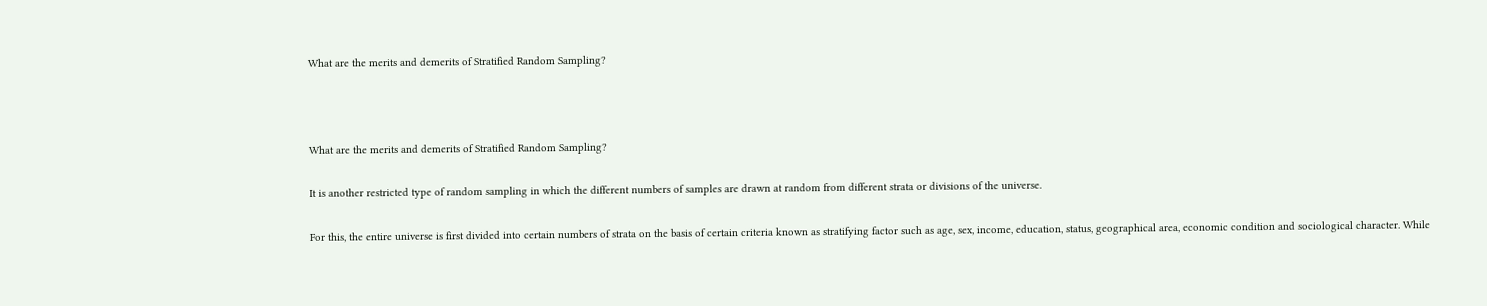What are the merits and demerits of Stratified Random Sampling?



What are the merits and demerits of Stratified Random Sampling?

It is another restricted type of random sampling in which the different numbers of samples are drawn at random from different strata or divisions of the universe.

For this, the entire universe is first divided into certain numbers of strata on the basis of certain criteria known as stratifying factor such as age, sex, income, education, status, geographical area, economic condition and sociological character. While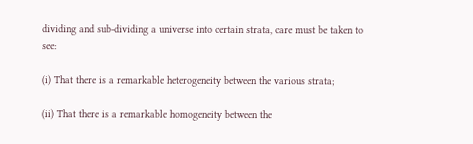dividing and sub-dividing a universe into certain strata, care must be taken to see:

(i) That there is a remarkable heterogeneity between the various strata;

(ii) That there is a remarkable homogeneity between the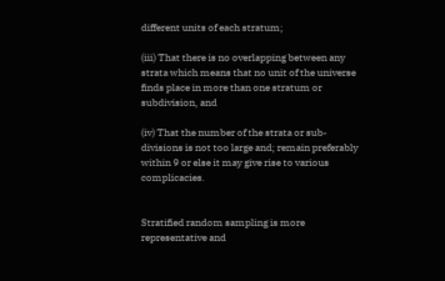different units of each stratum;

(iii) That there is no overlapping between any strata which means that no unit of the universe finds place in more than one stratum or subdivision, and

(iv) That the number of the strata or sub-divisions is not too large and; remain preferably within 9 or else it may give rise to various complicacies.


Stratified random sampling is more representative and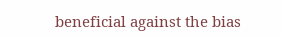beneficial against the bias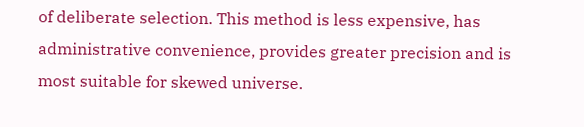of deliberate selection. This method is less expensive, has administrative convenience, provides greater precision and is most suitable for skewed universe.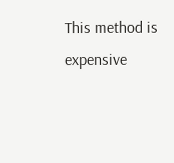This method is expensive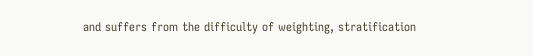and suffers from the difficulty of weighting, stratification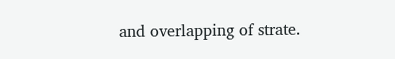and overlapping of strate.